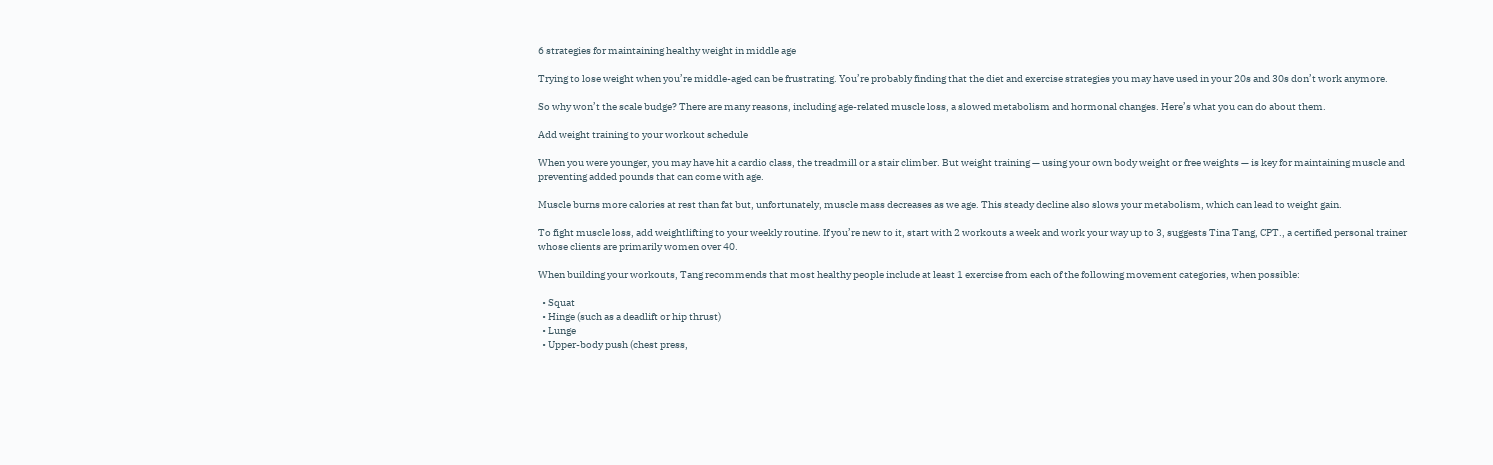6 strategies for maintaining healthy weight in middle age

Trying to lose weight when you’re middle-aged can be frustrating. You’re probably finding that the diet and exercise strategies you may have used in your 20s and 30s don’t work anymore.

So why won’t the scale budge? There are many reasons, including age-related muscle loss, a slowed metabolism and hormonal changes. Here’s what you can do about them.

Add weight training to your workout schedule

When you were younger, you may have hit a cardio class, the treadmill or a stair climber. But weight training — using your own body weight or free weights — is key for maintaining muscle and preventing added pounds that can come with age.

Muscle burns more calories at rest than fat but, unfortunately, muscle mass decreases as we age. This steady decline also slows your metabolism, which can lead to weight gain.

To fight muscle loss, add weightlifting to your weekly routine. If you’re new to it, start with 2 workouts a week and work your way up to 3, suggests Tina Tang, CPT., a certified personal trainer whose clients are primarily women over 40.

When building your workouts, Tang recommends that most healthy people include at least 1 exercise from each of the following movement categories, when possible:

  • Squat
  • Hinge (such as a deadlift or hip thrust)
  • Lunge
  • Upper-body push (chest press,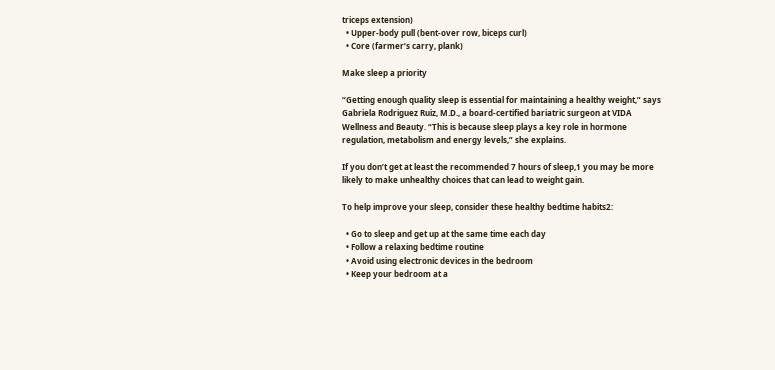triceps extension)
  • Upper-body pull (bent-over row, biceps curl)
  • Core (farmer’s carry, plank)

Make sleep a priority

“Getting enough quality sleep is essential for maintaining a healthy weight,” says Gabriela Rodriguez Ruiz, M.D., a board-certified bariatric surgeon at VIDA Wellness and Beauty. “This is because sleep plays a key role in hormone regulation, metabolism and energy levels,” she explains.

If you don’t get at least the recommended 7 hours of sleep,1 you may be more likely to make unhealthy choices that can lead to weight gain.

To help improve your sleep, consider these healthy bedtime habits2:

  • Go to sleep and get up at the same time each day
  • Follow a relaxing bedtime routine
  • Avoid using electronic devices in the bedroom
  • Keep your bedroom at a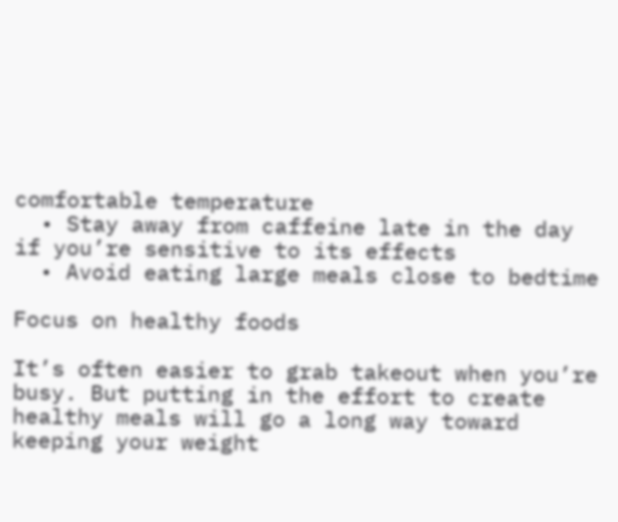comfortable temperature
  • Stay away from caffeine late in the day if you’re sensitive to its effects
  • Avoid eating large meals close to bedtime

Focus on healthy foods

It’s often easier to grab takeout when you’re busy. But putting in the effort to create healthy meals will go a long way toward keeping your weight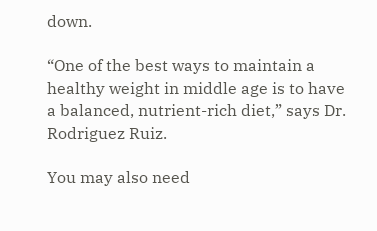down.

“One of the best ways to maintain a healthy weight in middle age is to have a balanced, nutrient-rich diet,” says Dr. Rodriguez Ruiz.

You may also need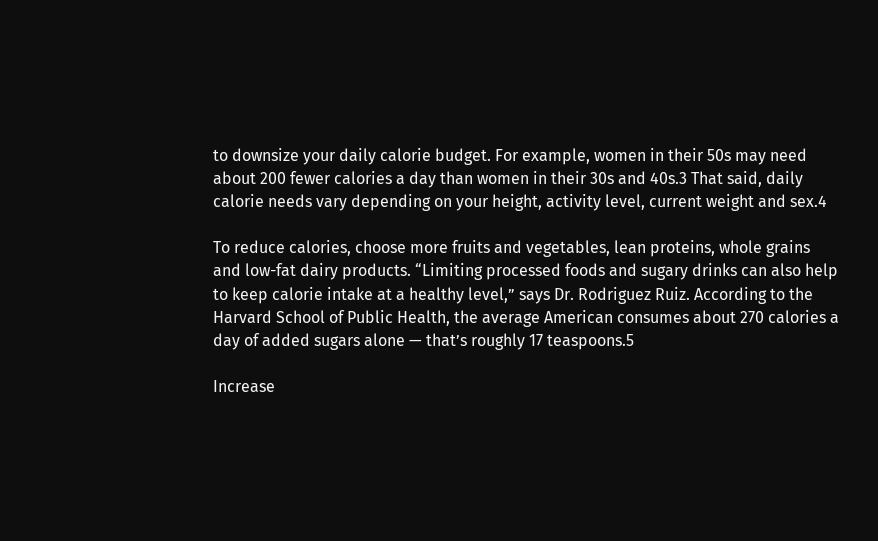to downsize your daily calorie budget. For example, women in their 50s may need about 200 fewer calories a day than women in their 30s and 40s.3 That said, daily calorie needs vary depending on your height, activity level, current weight and sex.4

To reduce calories, choose more fruits and vegetables, lean proteins, whole grains and low-fat dairy products. “Limiting processed foods and sugary drinks can also help to keep calorie intake at a healthy level,” says Dr. Rodriguez Ruiz. According to the Harvard School of Public Health, the average American consumes about 270 calories a day of added sugars alone — that’s roughly 17 teaspoons.5

Increase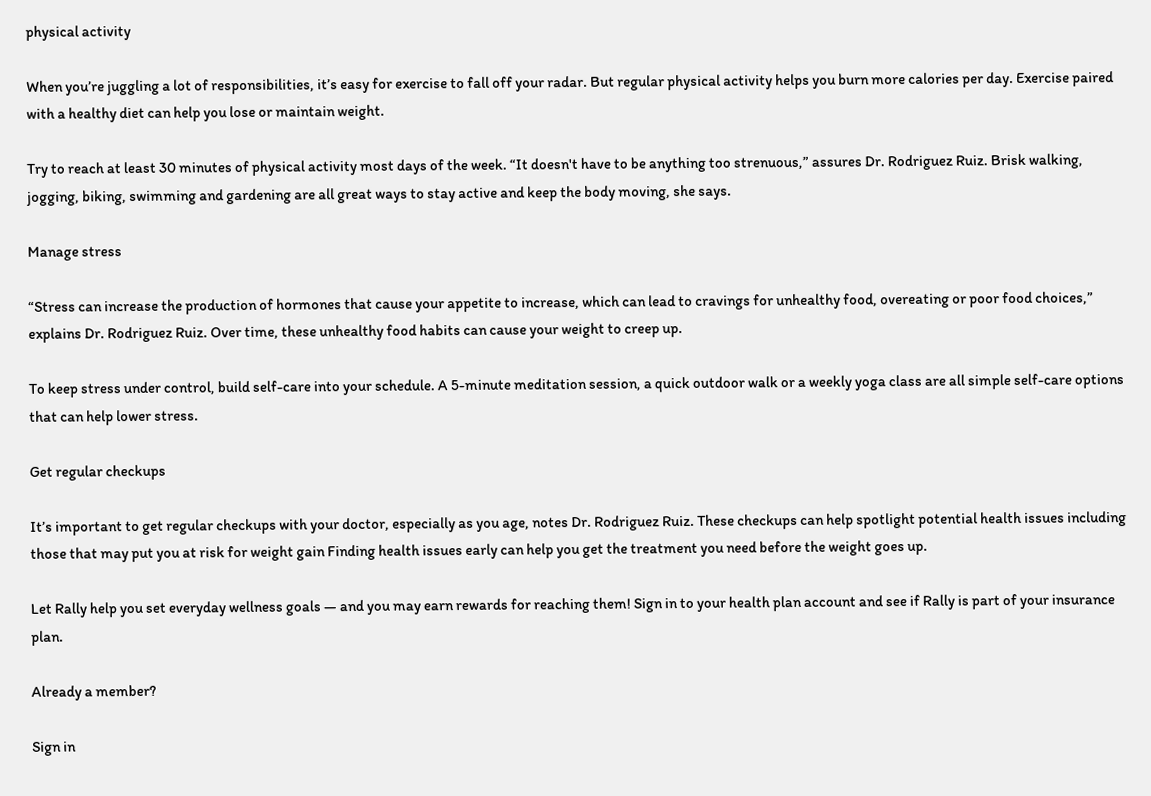physical activity

When you’re juggling a lot of responsibilities, it’s easy for exercise to fall off your radar. But regular physical activity helps you burn more calories per day. Exercise paired with a healthy diet can help you lose or maintain weight.

Try to reach at least 30 minutes of physical activity most days of the week. “It doesn't have to be anything too strenuous,” assures Dr. Rodriguez Ruiz. Brisk walking, jogging, biking, swimming and gardening are all great ways to stay active and keep the body moving, she says.

Manage stress

“Stress can increase the production of hormones that cause your appetite to increase, which can lead to cravings for unhealthy food, overeating or poor food choices,” explains Dr. Rodriguez Ruiz. Over time, these unhealthy food habits can cause your weight to creep up.

To keep stress under control, build self-care into your schedule. A 5-minute meditation session, a quick outdoor walk or a weekly yoga class are all simple self-care options that can help lower stress.

Get regular checkups

It’s important to get regular checkups with your doctor, especially as you age, notes Dr. Rodriguez Ruiz. These checkups can help spotlight potential health issues including those that may put you at risk for weight gain Finding health issues early can help you get the treatment you need before the weight goes up.

Let Rally help you set everyday wellness goals — and you may earn rewards for reaching them! Sign in to your health plan account and see if Rally is part of your insurance plan.

Already a member?

Sign in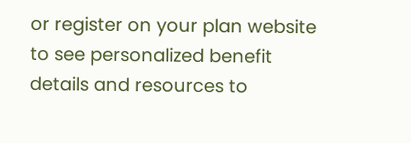or register on your plan website to see personalized benefit details and resources to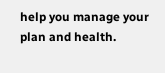help you manage your plan and health.